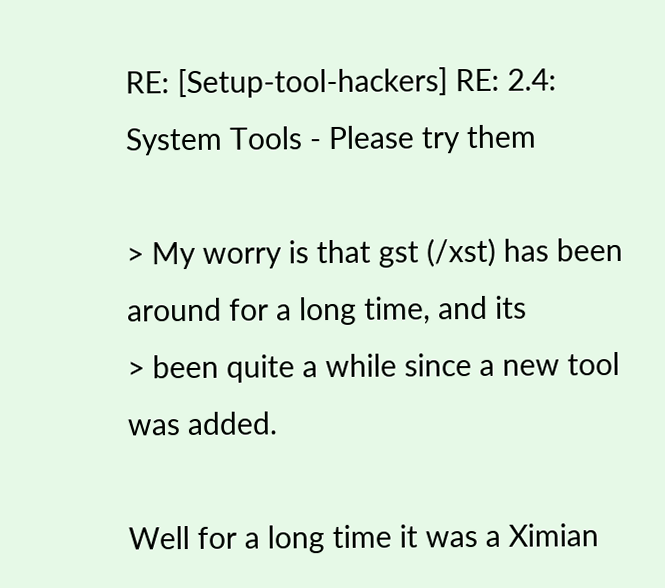RE: [Setup-tool-hackers] RE: 2.4: System Tools - Please try them

> My worry is that gst (/xst) has been around for a long time, and its
> been quite a while since a new tool was added.

Well for a long time it was a Ximian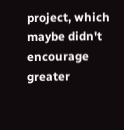project, which maybe didn't encourage
greater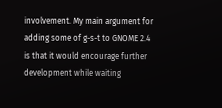involvement. My main argument for adding some of g-s-t to GNOME 2.4
is that it would encourage further development while waiting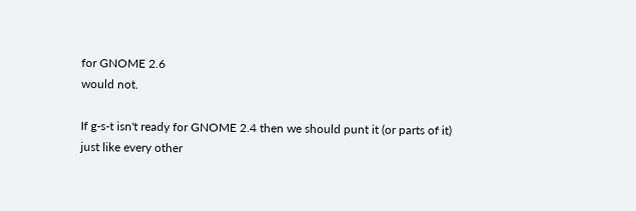for GNOME 2.6
would not.

If g-s-t isn't ready for GNOME 2.4 then we should punt it (or parts of it)
just like every other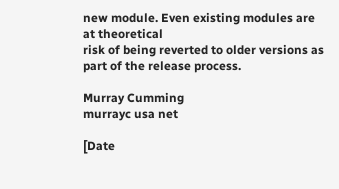new module. Even existing modules are at theoretical
risk of being reverted to older versions as part of the release process.

Murray Cumming
murrayc usa net

[Date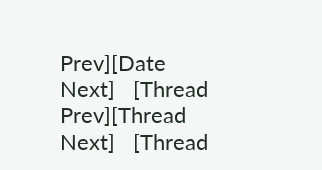Prev][Date Next]   [Thread Prev][Thread Next]   [Thread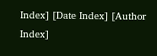Index] [Date Index] [Author Index]